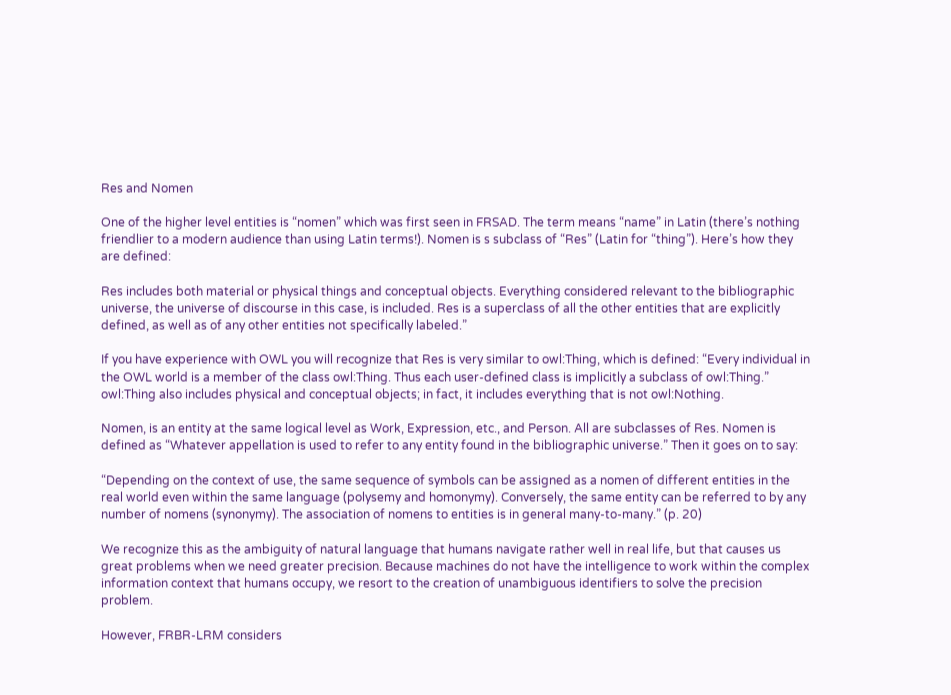Res and Nomen

One of the higher level entities is “nomen” which was first seen in FRSAD. The term means “name” in Latin (there’s nothing friendlier to a modern audience than using Latin terms!). Nomen is s subclass of “Res” (Latin for “thing”). Here’s how they are defined:

Res includes both material or physical things and conceptual objects. Everything considered relevant to the bibliographic universe, the universe of discourse in this case, is included. Res is a superclass of all the other entities that are explicitly defined, as well as of any other entities not specifically labeled.”

If you have experience with OWL you will recognize that Res is very similar to owl:Thing, which is defined: “Every individual in the OWL world is a member of the class owl:Thing. Thus each user-defined class is implicitly a subclass of owl:Thing.” owl:Thing also includes physical and conceptual objects; in fact, it includes everything that is not owl:Nothing.

Nomen, is an entity at the same logical level as Work, Expression, etc., and Person. All are subclasses of Res. Nomen is defined as “Whatever appellation is used to refer to any entity found in the bibliographic universe.” Then it goes on to say:

“Depending on the context of use, the same sequence of symbols can be assigned as a nomen of different entities in the real world even within the same language (polysemy and homonymy). Conversely, the same entity can be referred to by any number of nomens (synonymy). The association of nomens to entities is in general many-to-many.” (p. 20)

We recognize this as the ambiguity of natural language that humans navigate rather well in real life, but that causes us great problems when we need greater precision. Because machines do not have the intelligence to work within the complex information context that humans occupy, we resort to the creation of unambiguous identifiers to solve the precision problem.

However, FRBR-LRM considers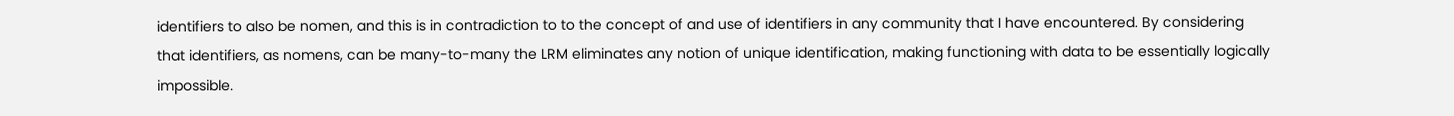identifiers to also be nomen, and this is in contradiction to to the concept of and use of identifiers in any community that I have encountered. By considering that identifiers, as nomens, can be many-to-many the LRM eliminates any notion of unique identification, making functioning with data to be essentially logically impossible.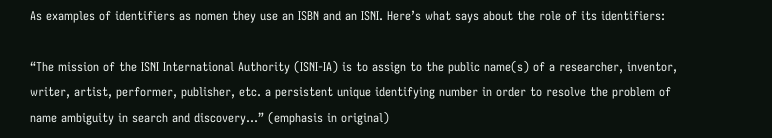As examples of identifiers as nomen they use an ISBN and an ISNI. Here’s what says about the role of its identifiers:

“The mission of the ISNI International Authority (ISNI-IA) is to assign to the public name(s) of a researcher, inventor, writer, artist, performer, publisher, etc. a persistent unique identifying number in order to resolve the problem of name ambiguity in search and discovery…” (emphasis in original)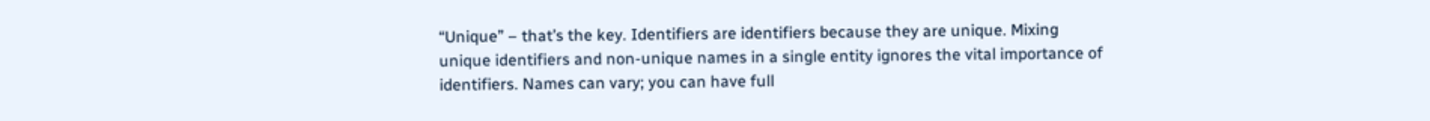“Unique” – that’s the key. Identifiers are identifiers because they are unique. Mixing unique identifiers and non-unique names in a single entity ignores the vital importance of identifiers. Names can vary; you can have full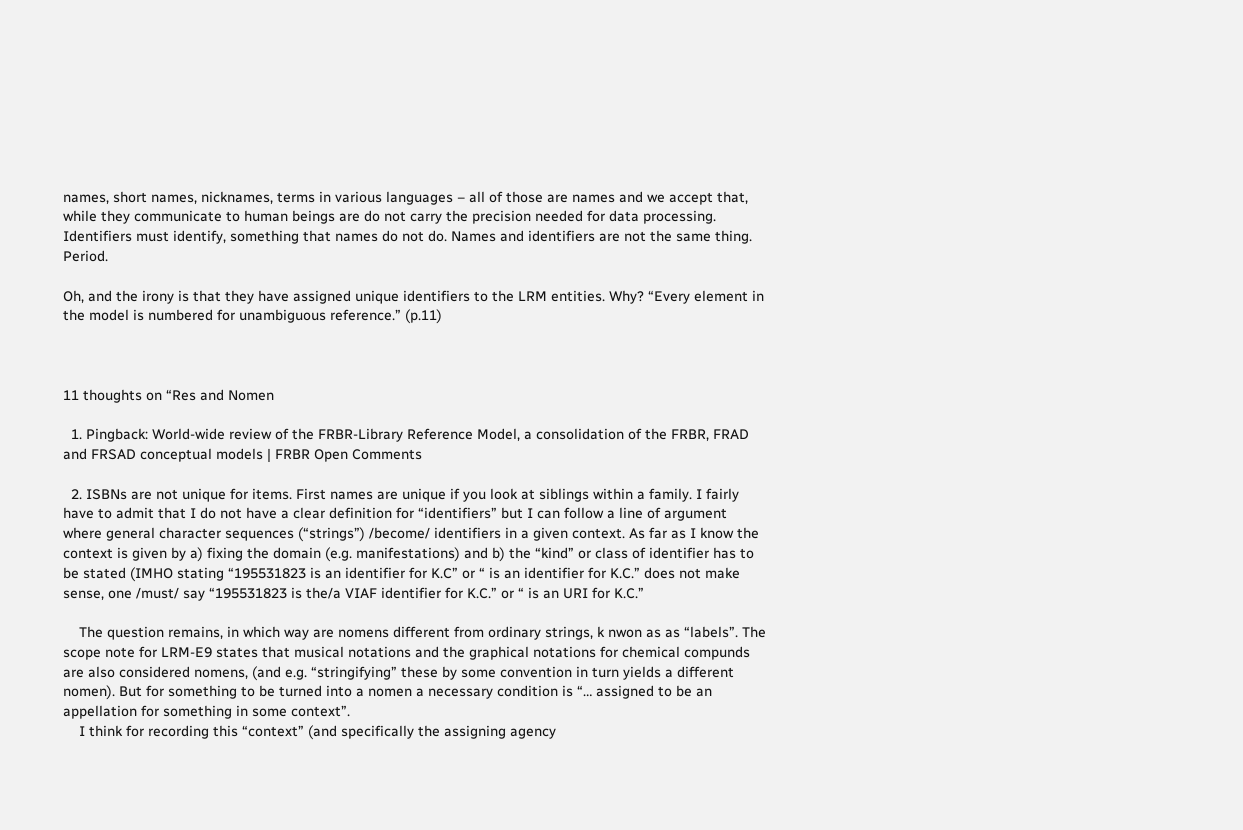names, short names, nicknames, terms in various languages – all of those are names and we accept that, while they communicate to human beings are do not carry the precision needed for data processing. Identifiers must identify, something that names do not do. Names and identifiers are not the same thing. Period.

Oh, and the irony is that they have assigned unique identifiers to the LRM entities. Why? “Every element in the model is numbered for unambiguous reference.” (p.11)



11 thoughts on “Res and Nomen

  1. Pingback: World-wide review of the FRBR-Library Reference Model, a consolidation of the FRBR, FRAD and FRSAD conceptual models | FRBR Open Comments

  2. ISBNs are not unique for items. First names are unique if you look at siblings within a family. I fairly have to admit that I do not have a clear definition for “identifiers” but I can follow a line of argument where general character sequences (“strings”) /become/ identifiers in a given context. As far as I know the context is given by a) fixing the domain (e.g. manifestations) and b) the “kind” or class of identifier has to be stated (IMHO stating “195531823 is an identifier for K.C” or “ is an identifier for K.C.” does not make sense, one /must/ say “195531823 is the/a VIAF identifier for K.C.” or “ is an URI for K.C.”

    The question remains, in which way are nomens different from ordinary strings, k nwon as as “labels”. The scope note for LRM-E9 states that musical notations and the graphical notations for chemical compunds are also considered nomens, (and e.g. “stringifying” these by some convention in turn yields a different nomen). But for something to be turned into a nomen a necessary condition is “… assigned to be an appellation for something in some context”.
    I think for recording this “context” (and specifically the assigning agency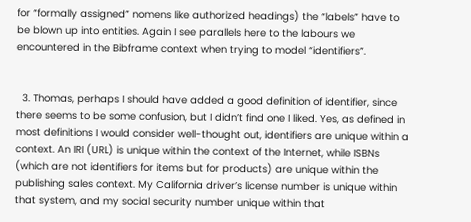for “formally assigned” nomens like authorized headings) the “labels” have to be blown up into entities. Again I see parallels here to the labours we encountered in the Bibframe context when trying to model “identifiers”.


  3. Thomas, perhaps I should have added a good definition of identifier, since there seems to be some confusion, but I didn’t find one I liked. Yes, as defined in most definitions I would consider well-thought out, identifiers are unique within a context. An IRI (URL) is unique within the context of the Internet, while ISBNs (which are not identifiers for items but for products) are unique within the publishing sales context. My California driver’s license number is unique within that system, and my social security number unique within that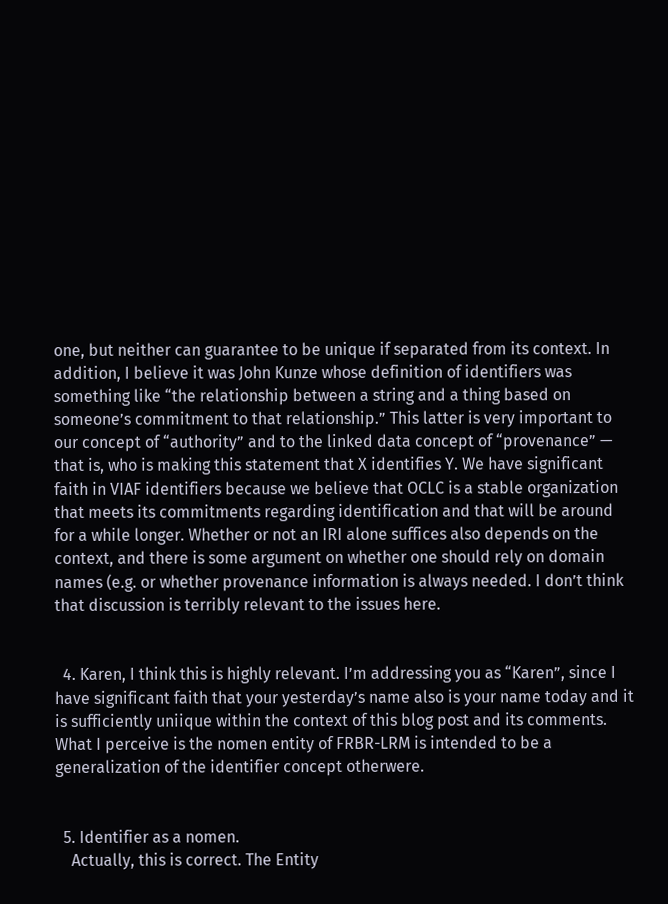one, but neither can guarantee to be unique if separated from its context. In addition, I believe it was John Kunze whose definition of identifiers was something like “the relationship between a string and a thing based on someone’s commitment to that relationship.” This latter is very important to our concept of “authority” and to the linked data concept of “provenance” — that is, who is making this statement that X identifies Y. We have significant faith in VIAF identifiers because we believe that OCLC is a stable organization that meets its commitments regarding identification and that will be around for a while longer. Whether or not an IRI alone suffices also depends on the context, and there is some argument on whether one should rely on domain names (e.g. or whether provenance information is always needed. I don’t think that discussion is terribly relevant to the issues here.


  4. Karen, I think this is highly relevant. I’m addressing you as “Karen”, since I have significant faith that your yesterday’s name also is your name today and it is sufficiently uniique within the context of this blog post and its comments. What I perceive is the nomen entity of FRBR-LRM is intended to be a generalization of the identifier concept otherwere.


  5. Identifier as a nomen.
    Actually, this is correct. The Entity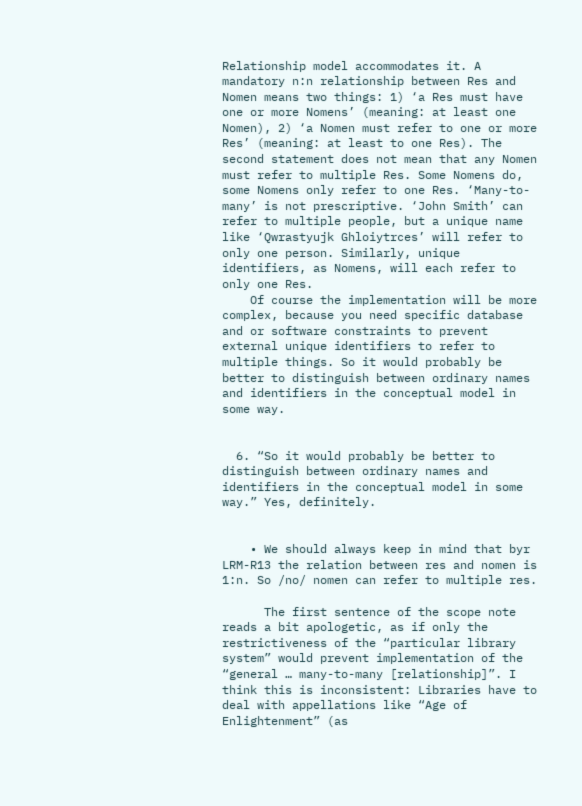Relationship model accommodates it. A mandatory n:n relationship between Res and Nomen means two things: 1) ‘a Res must have one or more Nomens’ (meaning: at least one Nomen), 2) ‘a Nomen must refer to one or more Res’ (meaning: at least to one Res). The second statement does not mean that any Nomen must refer to multiple Res. Some Nomens do, some Nomens only refer to one Res. ‘Many-to-many’ is not prescriptive. ‘John Smith’ can refer to multiple people, but a unique name like ‘Qwrastyujk Ghloiytrces’ will refer to only one person. Similarly, unique identifiers, as Nomens, will each refer to only one Res.
    Of course the implementation will be more complex, because you need specific database and or software constraints to prevent external unique identifiers to refer to multiple things. So it would probably be better to distinguish between ordinary names and identifiers in the conceptual model in some way.


  6. “So it would probably be better to distinguish between ordinary names and identifiers in the conceptual model in some way.” Yes, definitely.


    • We should always keep in mind that byr LRM-R13 the relation between res and nomen is 1:n. So /no/ nomen can refer to multiple res.

      The first sentence of the scope note reads a bit apologetic, as if only the restrictiveness of the “particular library system” would prevent implementation of the “general … many-to-many [relationship]”. I think this is inconsistent: Libraries have to deal with appellations like “Age of Enlightenment” (as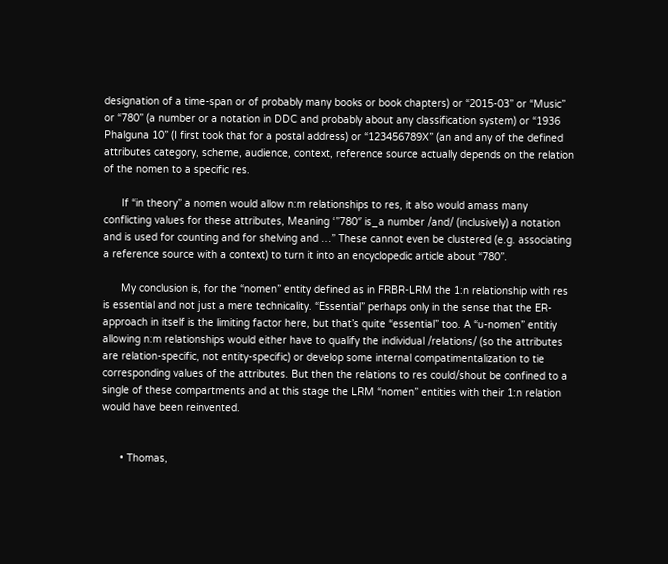designation of a time-span or of probably many books or book chapters) or “2015-03” or “Music” or “780” (a number or a notation in DDC and probably about any classification system) or “1936 Phalguna 10” (I first took that for a postal address) or “123456789X” (an and any of the defined attributes category, scheme, audience, context, reference source actually depends on the relation of the nomen to a specific res.

      If “in theory” a nomen would allow n:m relationships to res, it also would amass many conflicting values for these attributes, Meaning ‘”780″ is_a number /and/ (inclusively) a notation and is used for counting and for shelving and …” These cannot even be clustered (e.g. associating a reference source with a context) to turn it into an encyclopedic article about “780”.

      My conclusion is, for the “nomen” entity defined as in FRBR-LRM the 1:n relationship with res is essential and not just a mere technicality. “Essential” perhaps only in the sense that the ER-approach in itself is the limiting factor here, but that’s quite “essential” too. A “u-nomen” entitiy allowing n:m relationships would either have to qualify the individual /relations/ (so the attributes are relation-specific, not entity-specific) or develop some internal compatimentalization to tie corresponding values of the attributes. But then the relations to res could/shout be confined to a single of these compartments and at this stage the LRM “nomen” entities with their 1:n relation would have been reinvented.


      • Thomas,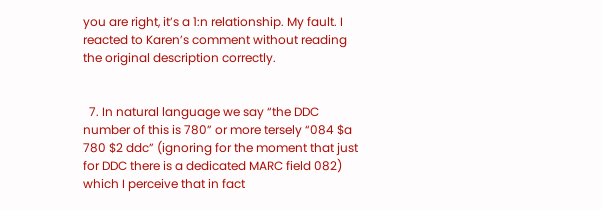you are right, it’s a 1:n relationship. My fault. I reacted to Karen’s comment without reading the original description correctly.


  7. In natural language we say “the DDC number of this is 780” or more tersely “084 $a 780 $2 ddc” (ignoring for the moment that just for DDC there is a dedicated MARC field 082) which I perceive that in fact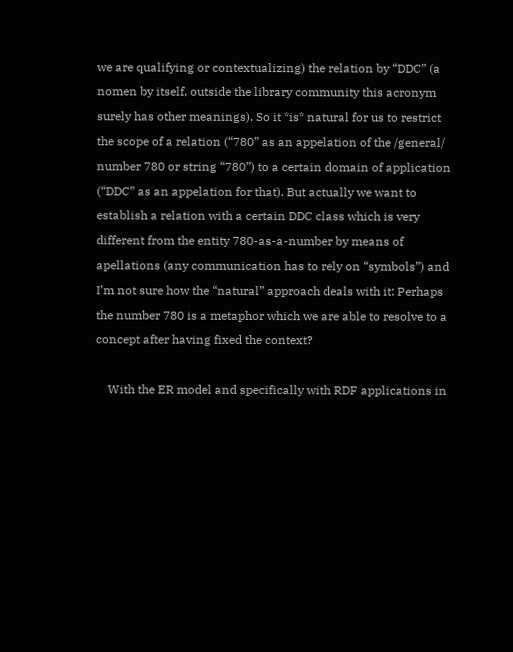we are qualifying or contextualizing) the relation by “DDC” (a nomen by itself, outside the library community this acronym surely has other meanings). So it *is* natural for us to restrict the scope of a relation (“780” as an appelation of the /general/ number 780 or string “780”) to a certain domain of application (“DDC” as an appelation for that). But actually we want to establish a relation with a certain DDC class which is very different from the entity 780-as-a-number by means of apellations (any communication has to rely on “symbols”) and I’m not sure how the “natural” approach deals with it: Perhaps the number 780 is a metaphor which we are able to resolve to a concept after having fixed the context?

    With the ER model and specifically with RDF applications in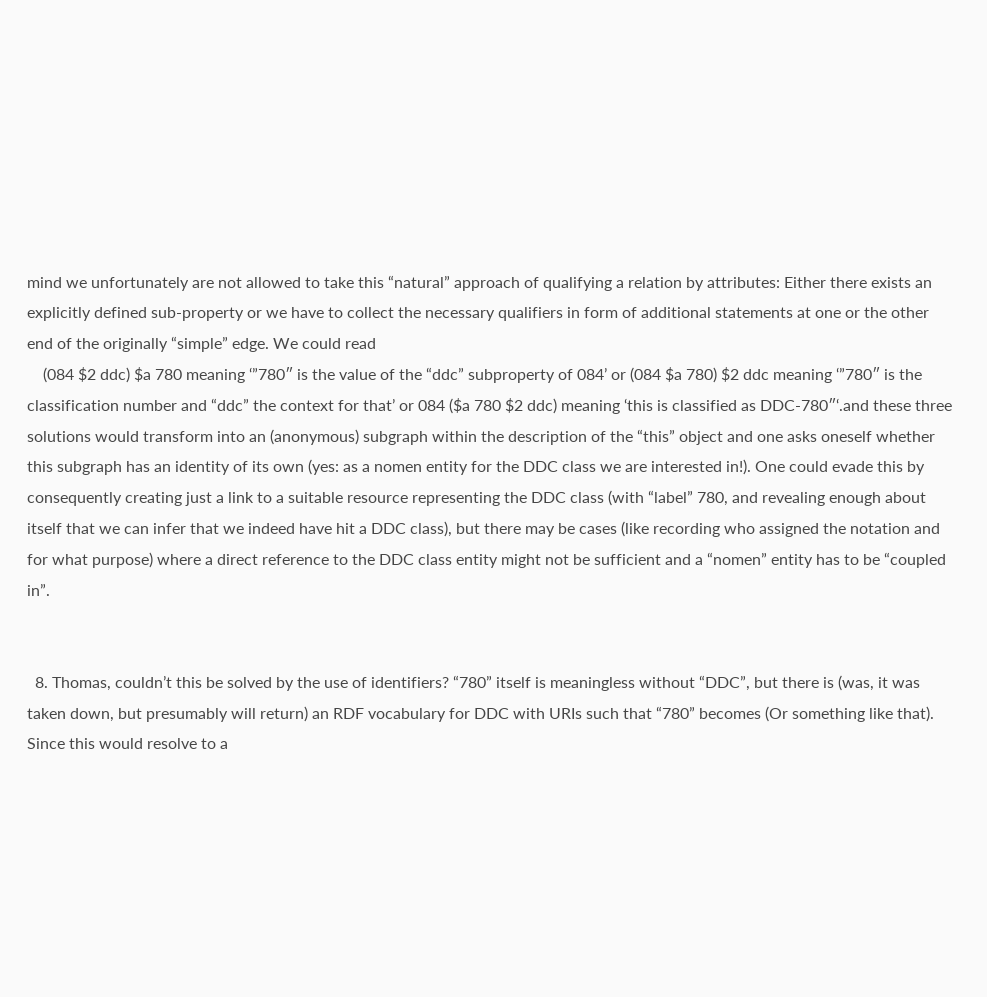mind we unfortunately are not allowed to take this “natural” approach of qualifying a relation by attributes: Either there exists an explicitly defined sub-property or we have to collect the necessary qualifiers in form of additional statements at one or the other end of the originally “simple” edge. We could read
    (084 $2 ddc) $a 780 meaning ‘”780″ is the value of the “ddc” subproperty of 084’ or (084 $a 780) $2 ddc meaning ‘”780″ is the classification number and “ddc” the context for that’ or 084 ($a 780 $2 ddc) meaning ‘this is classified as DDC-780″‘.and these three solutions would transform into an (anonymous) subgraph within the description of the “this” object and one asks oneself whether this subgraph has an identity of its own (yes: as a nomen entity for the DDC class we are interested in!). One could evade this by consequently creating just a link to a suitable resource representing the DDC class (with “label” 780, and revealing enough about itself that we can infer that we indeed have hit a DDC class), but there may be cases (like recording who assigned the notation and for what purpose) where a direct reference to the DDC class entity might not be sufficient and a “nomen” entity has to be “coupled in”.


  8. Thomas, couldn’t this be solved by the use of identifiers? “780” itself is meaningless without “DDC”, but there is (was, it was taken down, but presumably will return) an RDF vocabulary for DDC with URIs such that “780” becomes (Or something like that). Since this would resolve to a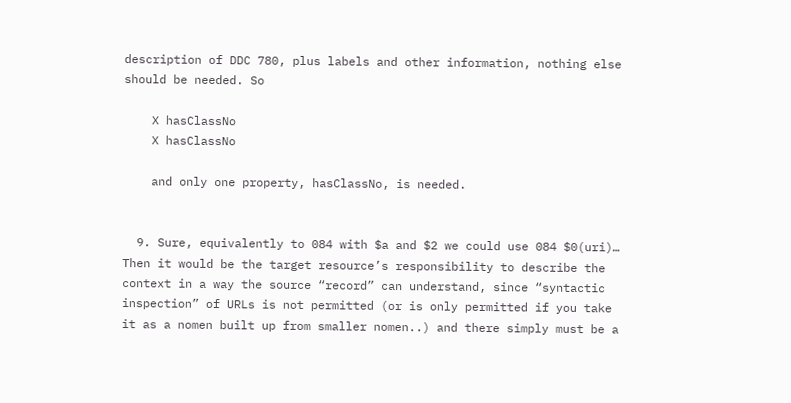description of DDC 780, plus labels and other information, nothing else should be needed. So

    X hasClassNo
    X hasClassNo

    and only one property, hasClassNo, is needed.


  9. Sure, equivalently to 084 with $a and $2 we could use 084 $0(uri)… Then it would be the target resource’s responsibility to describe the context in a way the source “record” can understand, since “syntactic inspection” of URLs is not permitted (or is only permitted if you take it as a nomen built up from smaller nomen..) and there simply must be a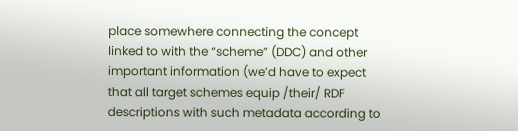place somewhere connecting the concept linked to with the “scheme” (DDC) and other important information (we’d have to expect that all target schemes equip /their/ RDF descriptions with such metadata according to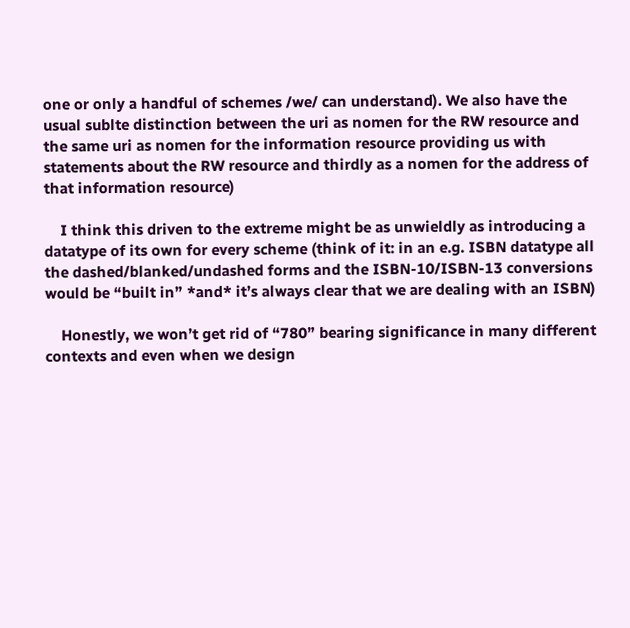one or only a handful of schemes /we/ can understand). We also have the usual sublte distinction between the uri as nomen for the RW resource and the same uri as nomen for the information resource providing us with statements about the RW resource and thirdly as a nomen for the address of that information resource)

    I think this driven to the extreme might be as unwieldly as introducing a datatype of its own for every scheme (think of it: in an e.g. ISBN datatype all the dashed/blanked/undashed forms and the ISBN-10/ISBN-13 conversions would be “built in” *and* it’s always clear that we are dealing with an ISBN)

    Honestly, we won’t get rid of “780” bearing significance in many different contexts and even when we design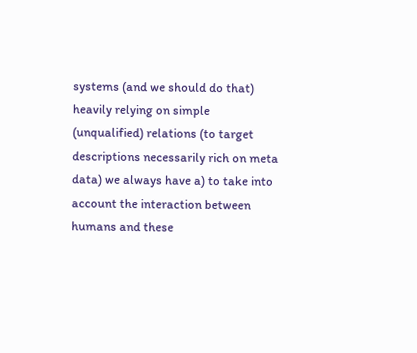systems (and we should do that) heavily relying on simple (unqualified) relations (to target descriptions necessarily rich on meta data) we always have a) to take into account the interaction between humans and these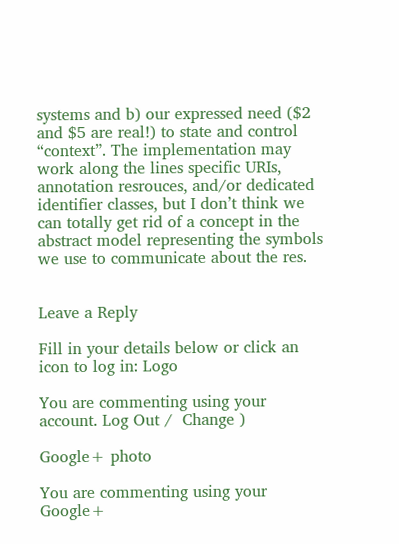systems and b) our expressed need ($2 and $5 are real!) to state and control “context”. The implementation may work along the lines specific URIs, annotation resrouces, and/or dedicated identifier classes, but I don’t think we can totally get rid of a concept in the abstract model representing the symbols we use to communicate about the res.


Leave a Reply

Fill in your details below or click an icon to log in: Logo

You are commenting using your account. Log Out /  Change )

Google+ photo

You are commenting using your Google+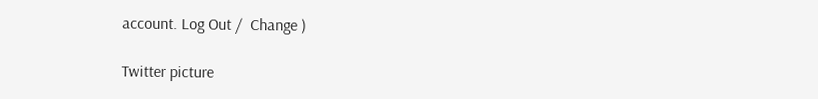account. Log Out /  Change )

Twitter picture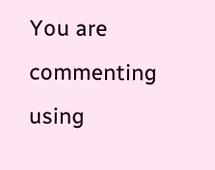You are commenting using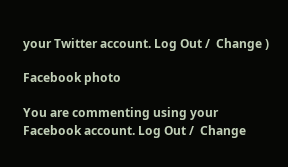your Twitter account. Log Out /  Change )

Facebook photo

You are commenting using your Facebook account. Log Out /  Change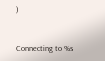)


Connecting to %s